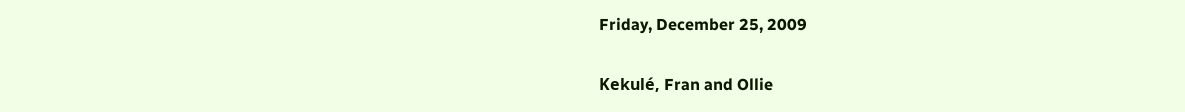Friday, December 25, 2009

Kekulé, Fran and Ollie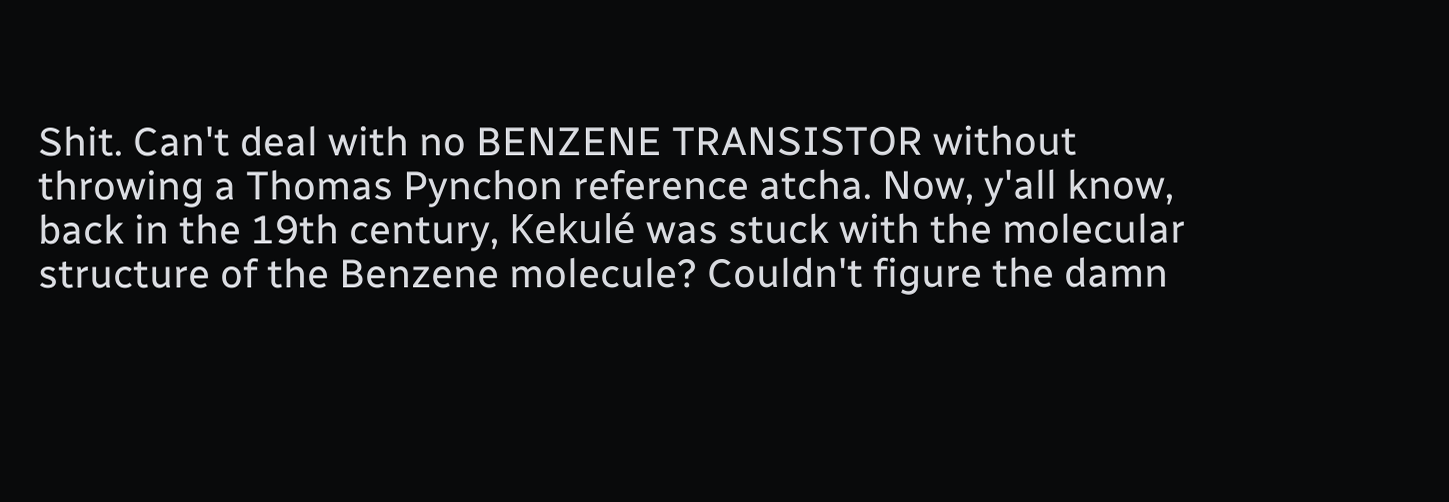Shit. Can't deal with no BENZENE TRANSISTOR without throwing a Thomas Pynchon reference atcha. Now, y'all know, back in the 19th century, Kekulé was stuck with the molecular structure of the Benzene molecule? Couldn't figure the damn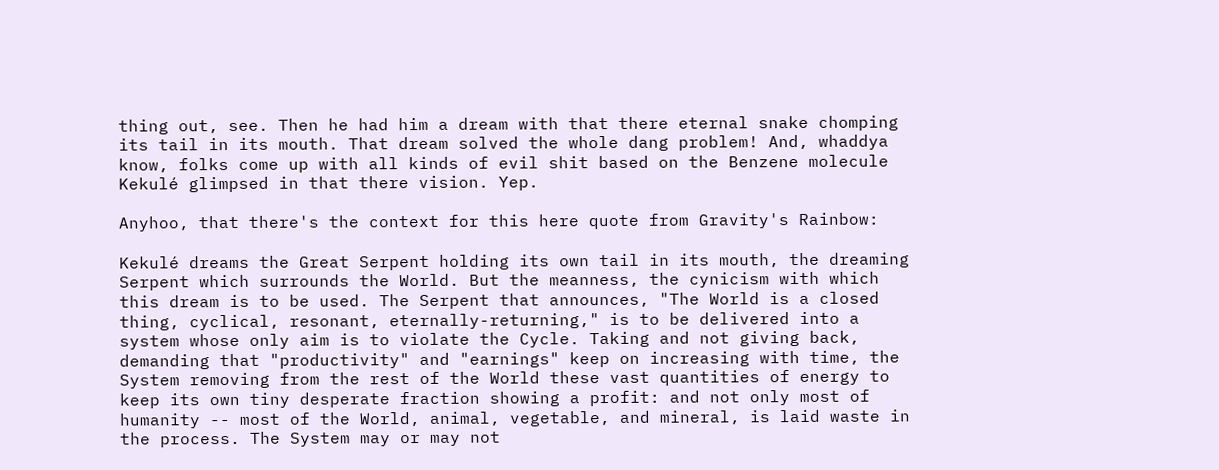thing out, see. Then he had him a dream with that there eternal snake chomping its tail in its mouth. That dream solved the whole dang problem! And, whaddya know, folks come up with all kinds of evil shit based on the Benzene molecule Kekulé glimpsed in that there vision. Yep.

Anyhoo, that there's the context for this here quote from Gravity's Rainbow:

Kekulé dreams the Great Serpent holding its own tail in its mouth, the dreaming Serpent which surrounds the World. But the meanness, the cynicism with which this dream is to be used. The Serpent that announces, "The World is a closed thing, cyclical, resonant, eternally-returning," is to be delivered into a system whose only aim is to violate the Cycle. Taking and not giving back, demanding that "productivity" and "earnings" keep on increasing with time, the System removing from the rest of the World these vast quantities of energy to keep its own tiny desperate fraction showing a profit: and not only most of humanity -- most of the World, animal, vegetable, and mineral, is laid waste in the process. The System may or may not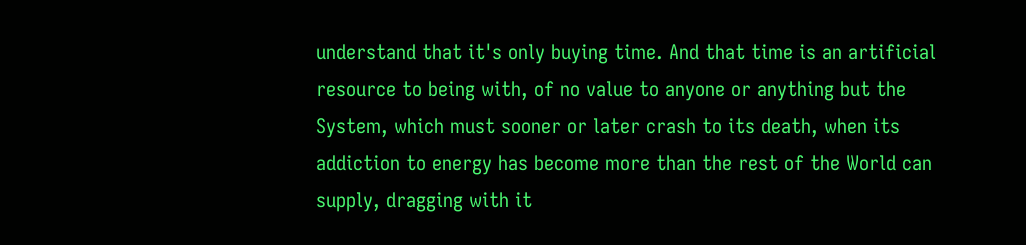understand that it's only buying time. And that time is an artificial resource to being with, of no value to anyone or anything but the System, which must sooner or later crash to its death, when its addiction to energy has become more than the rest of the World can supply, dragging with it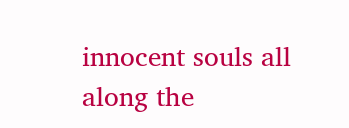innocent souls all along the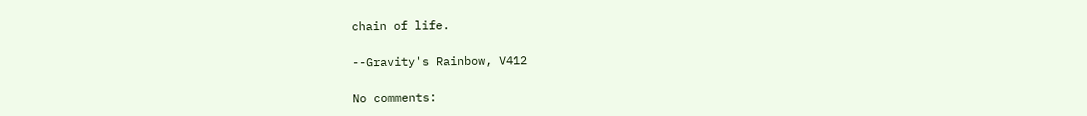chain of life.

--Gravity's Rainbow, V412

No comments: